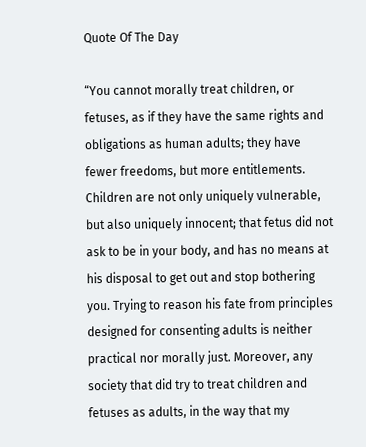Quote Of The Day

“You cannot morally treat children, or fetuses, as if they have the same rights and obligations as human adults; they have fewer freedoms, but more entitlements. Children are not only uniquely vulnerable, but also uniquely innocent; that fetus did not ask to be in your body, and has no means at his disposal to get out and stop bothering you. Trying to reason his fate from principles designed for consenting adults is neither practical nor morally just. Moreover, any society that did try to treat children and fetuses as adults, in the way that my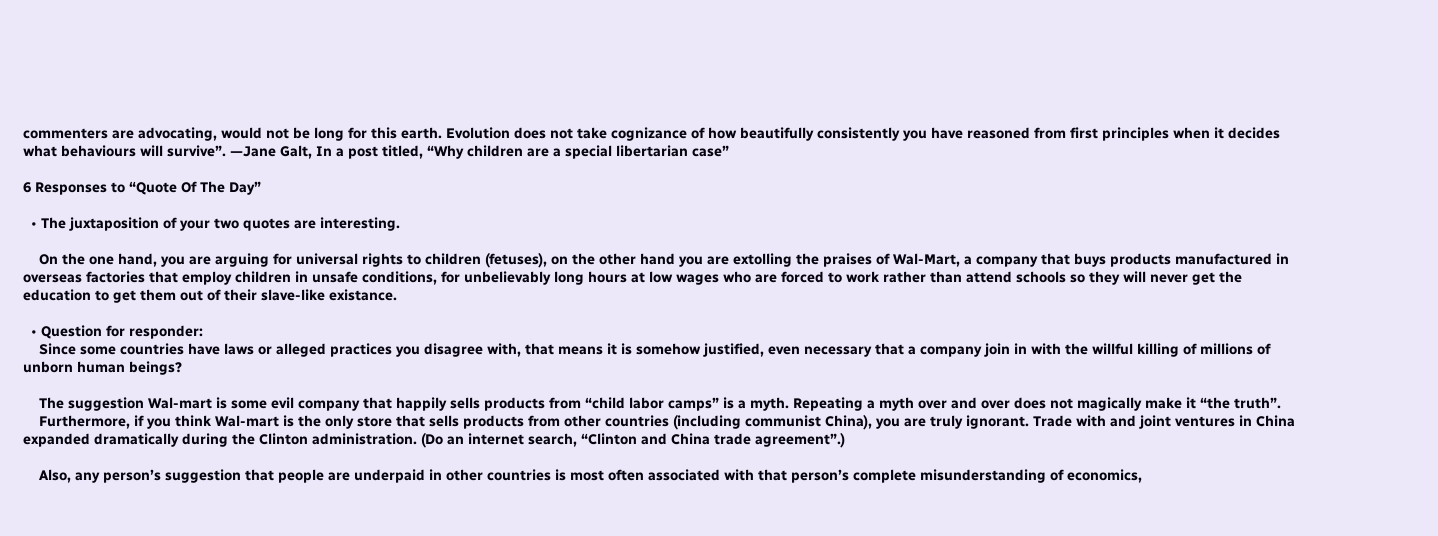commenters are advocating, would not be long for this earth. Evolution does not take cognizance of how beautifully consistently you have reasoned from first principles when it decides what behaviours will survive”. —Jane Galt, In a post titled, “Why children are a special libertarian case”

6 Responses to “Quote Of The Day”

  • The juxtaposition of your two quotes are interesting.

    On the one hand, you are arguing for universal rights to children (fetuses), on the other hand you are extolling the praises of Wal-Mart, a company that buys products manufactured in overseas factories that employ children in unsafe conditions, for unbelievably long hours at low wages who are forced to work rather than attend schools so they will never get the education to get them out of their slave-like existance.

  • Question for responder:
    Since some countries have laws or alleged practices you disagree with, that means it is somehow justified, even necessary that a company join in with the willful killing of millions of unborn human beings?

    The suggestion Wal-mart is some evil company that happily sells products from “child labor camps” is a myth. Repeating a myth over and over does not magically make it “the truth”.
    Furthermore, if you think Wal-mart is the only store that sells products from other countries (including communist China), you are truly ignorant. Trade with and joint ventures in China expanded dramatically during the Clinton administration. (Do an internet search, “Clinton and China trade agreement”.)

    Also, any person’s suggestion that people are underpaid in other countries is most often associated with that person’s complete misunderstanding of economics,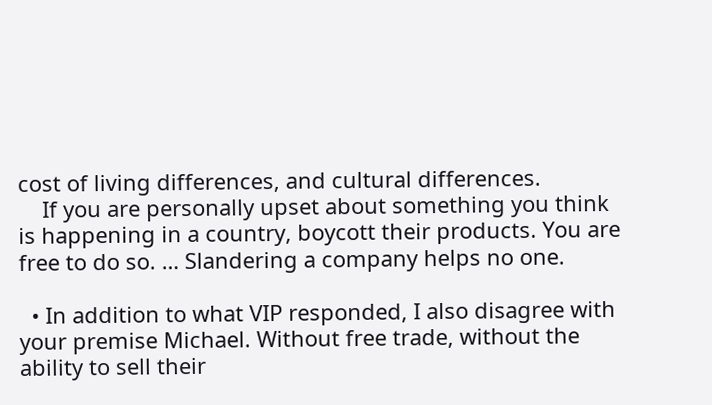cost of living differences, and cultural differences.
    If you are personally upset about something you think is happening in a country, boycott their products. You are free to do so. … Slandering a company helps no one.

  • In addition to what VIP responded, I also disagree with your premise Michael. Without free trade, without the ability to sell their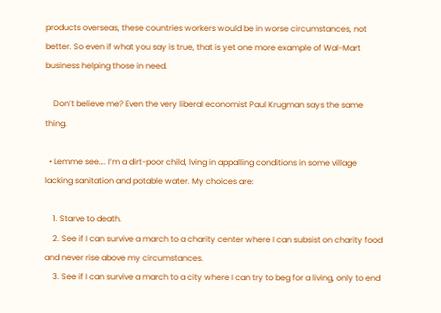products overseas, these countries workers would be in worse circumstances, not better. So even if what you say is true, that is yet one more example of Wal-Mart business helping those in need.

    Don’t believe me? Even the very liberal economist Paul Krugman says the same thing.

  • Lemme see…. I’m a dirt-poor child, lving in appalling conditions in some village lacking sanitation and potable water. My choices are:

    1. Starve to death.
    2. See if I can survive a march to a charity center where I can subsist on charity food and never rise above my circumstances.
    3. See if I can survive a march to a city where I can try to beg for a living, only to end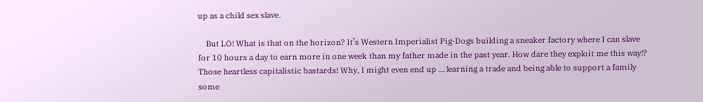up as a child sex slave.

    But LO! What is that on the horizon? It’s Western Imperialist Pig-Dogs building a sneaker factory where I can slave for 10 hours a day to earn more in one week than my father made in the past year. How dare they exploit me this way!? Those heartless capitalistic bastards! Why, I might even end up … learning a trade and being able to support a family some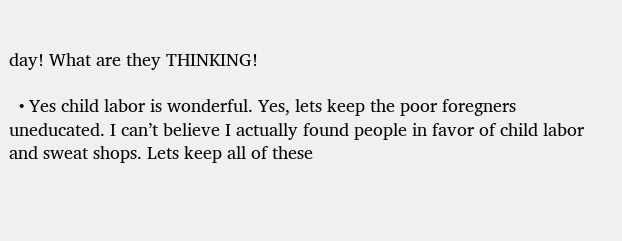day! What are they THINKING!

  • Yes child labor is wonderful. Yes, lets keep the poor foregners uneducated. I can’t believe I actually found people in favor of child labor and sweat shops. Lets keep all of these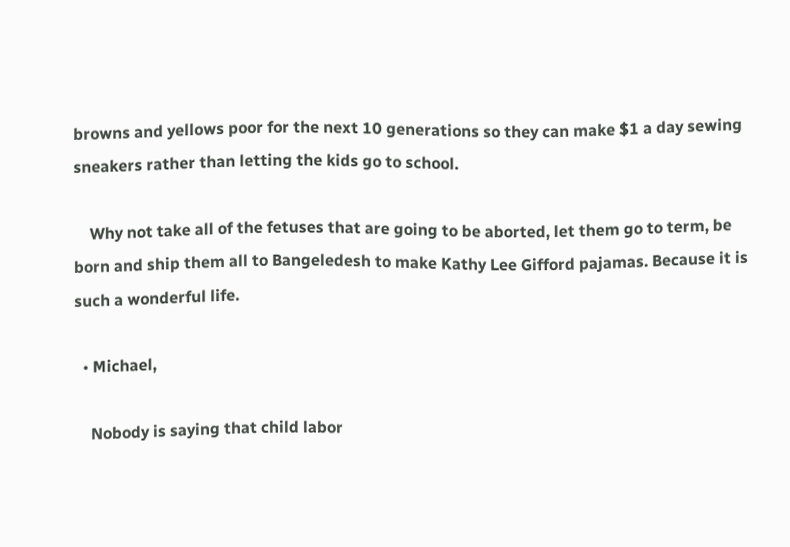browns and yellows poor for the next 10 generations so they can make $1 a day sewing sneakers rather than letting the kids go to school.

    Why not take all of the fetuses that are going to be aborted, let them go to term, be born and ship them all to Bangeledesh to make Kathy Lee Gifford pajamas. Because it is such a wonderful life.

  • Michael,

    Nobody is saying that child labor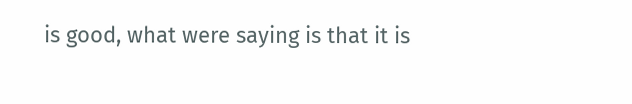is good, what were saying is that it is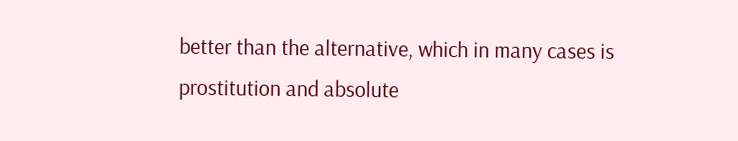better than the alternative, which in many cases is prostitution and absolute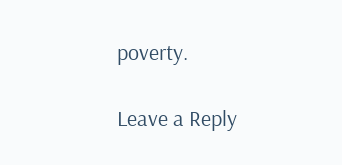poverty.

Leave a Reply